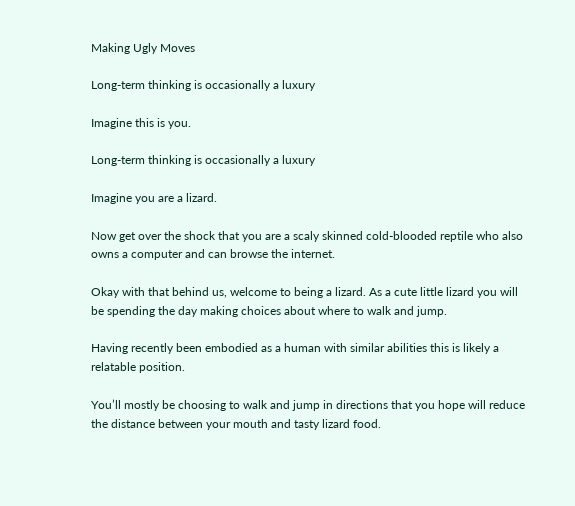Making Ugly Moves

Long-term thinking is occasionally a luxury

Imagine this is you.

Long-term thinking is occasionally a luxury

Imagine you are a lizard.

Now get over the shock that you are a scaly skinned cold-blooded reptile who also owns a computer and can browse the internet.

Okay with that behind us, welcome to being a lizard. As a cute little lizard you will be spending the day making choices about where to walk and jump.

Having recently been embodied as a human with similar abilities this is likely a relatable position.

You’ll mostly be choosing to walk and jump in directions that you hope will reduce the distance between your mouth and tasty lizard food.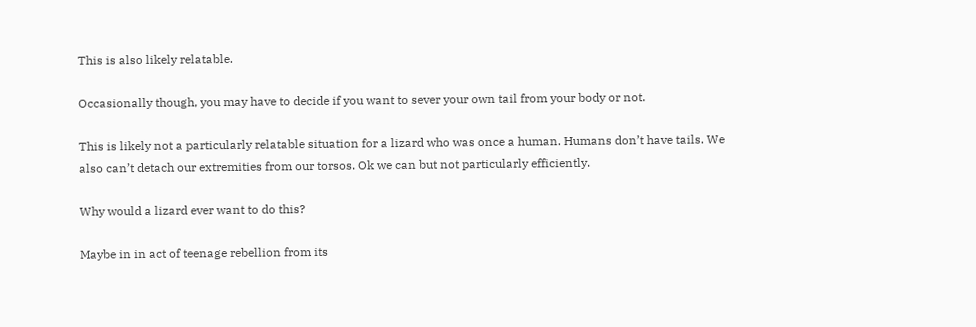This is also likely relatable.

Occasionally though, you may have to decide if you want to sever your own tail from your body or not.

This is likely not a particularly relatable situation for a lizard who was once a human. Humans don’t have tails. We also can’t detach our extremities from our torsos. Ok we can but not particularly efficiently.

Why would a lizard ever want to do this?

Maybe in in act of teenage rebellion from its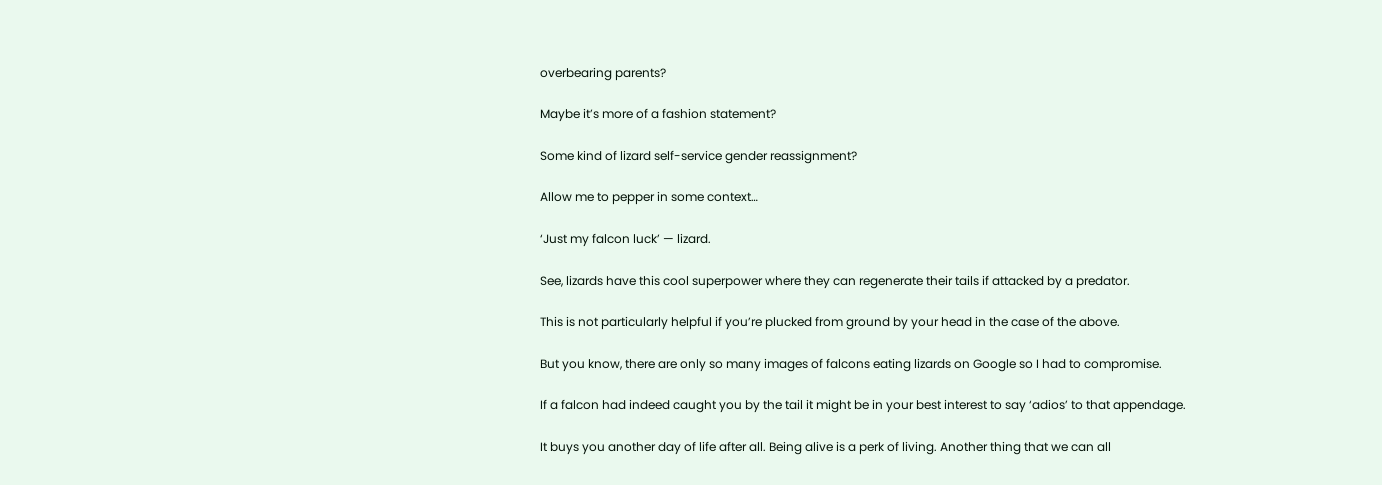overbearing parents?

Maybe it’s more of a fashion statement?

Some kind of lizard self-service gender reassignment?

Allow me to pepper in some context…

‘Just my falcon luck’ — lizard.

See, lizards have this cool superpower where they can regenerate their tails if attacked by a predator.

This is not particularly helpful if you’re plucked from ground by your head in the case of the above.

But you know, there are only so many images of falcons eating lizards on Google so I had to compromise.

If a falcon had indeed caught you by the tail it might be in your best interest to say ‘adios’ to that appendage.

It buys you another day of life after all. Being alive is a perk of living. Another thing that we can all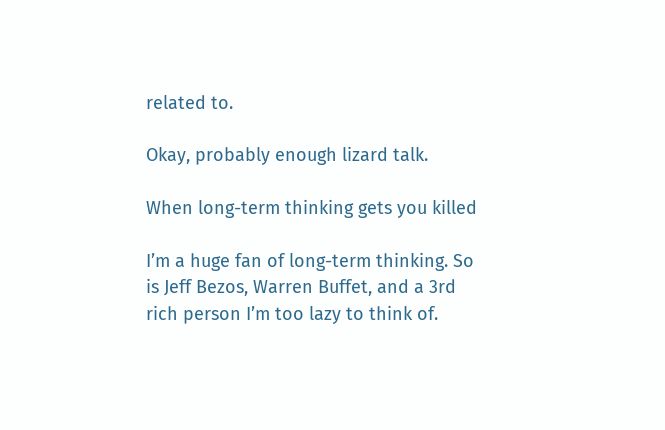related to.

Okay, probably enough lizard talk.

When long-term thinking gets you killed

I’m a huge fan of long-term thinking. So is Jeff Bezos, Warren Buffet, and a 3rd rich person I’m too lazy to think of.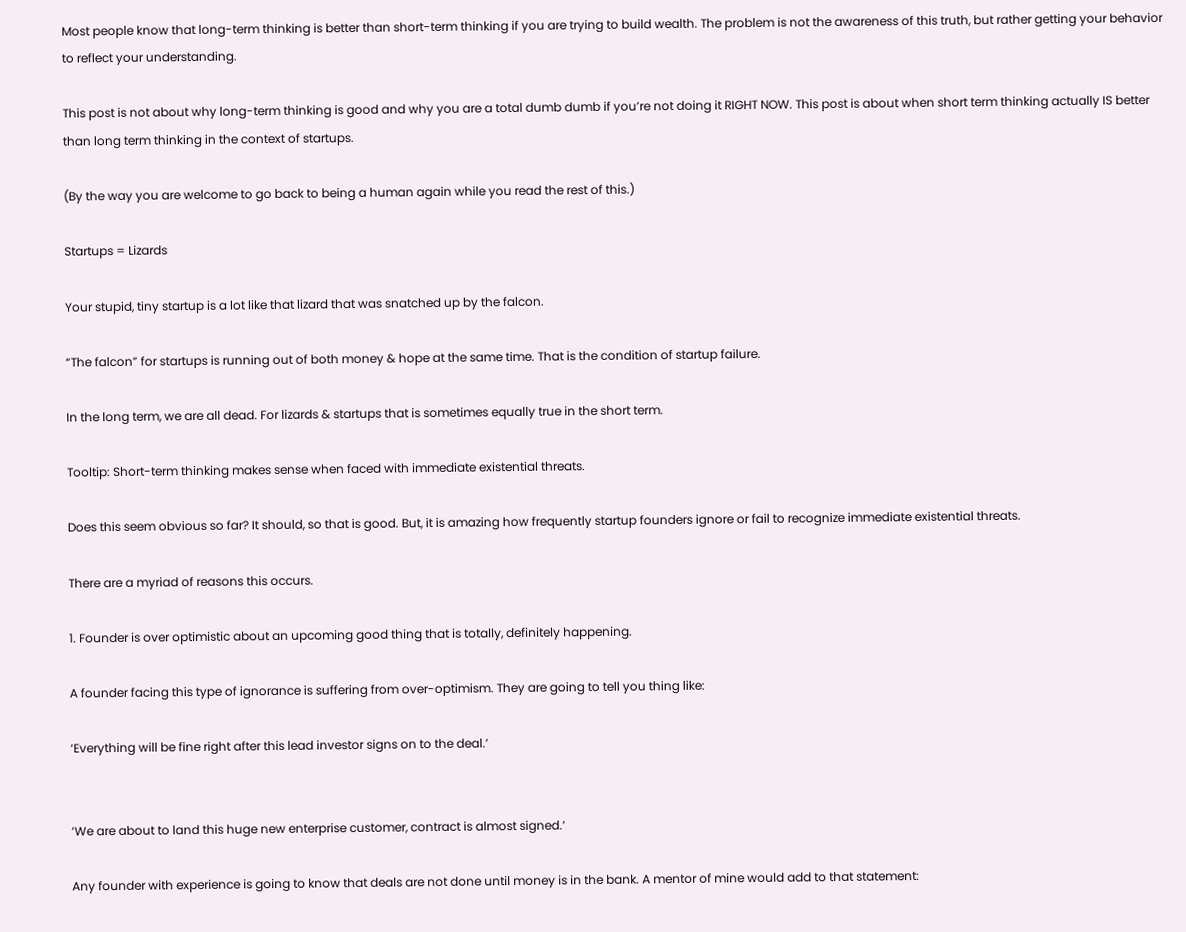Most people know that long-term thinking is better than short-term thinking if you are trying to build wealth. The problem is not the awareness of this truth, but rather getting your behavior to reflect your understanding.

This post is not about why long-term thinking is good and why you are a total dumb dumb if you’re not doing it RIGHT NOW. This post is about when short term thinking actually IS better than long term thinking in the context of startups.

(By the way you are welcome to go back to being a human again while you read the rest of this.)

Startups = Lizards

Your stupid, tiny startup is a lot like that lizard that was snatched up by the falcon.

“The falcon” for startups is running out of both money & hope at the same time. That is the condition of startup failure.

In the long term, we are all dead. For lizards & startups that is sometimes equally true in the short term.

Tooltip: Short-term thinking makes sense when faced with immediate existential threats.

Does this seem obvious so far? It should, so that is good. But, it is amazing how frequently startup founders ignore or fail to recognize immediate existential threats.

There are a myriad of reasons this occurs.

1. Founder is over optimistic about an upcoming good thing that is totally, definitely happening.

A founder facing this type of ignorance is suffering from over-optimism. They are going to tell you thing like:

‘Everything will be fine right after this lead investor signs on to the deal.’


‘We are about to land this huge new enterprise customer, contract is almost signed.’

Any founder with experience is going to know that deals are not done until money is in the bank. A mentor of mine would add to that statement: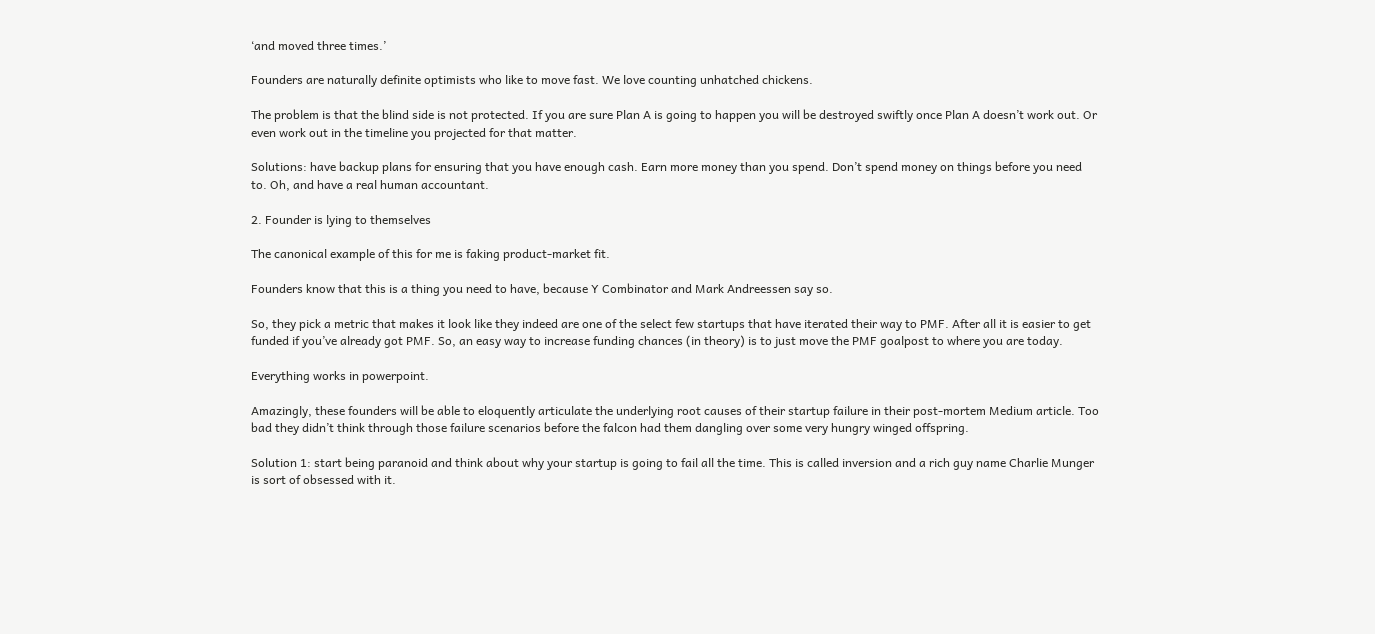‘and moved three times.’

Founders are naturally definite optimists who like to move fast. We love counting unhatched chickens.

The problem is that the blind side is not protected. If you are sure Plan A is going to happen you will be destroyed swiftly once Plan A doesn’t work out. Or even work out in the timeline you projected for that matter.

Solutions: have backup plans for ensuring that you have enough cash. Earn more money than you spend. Don’t spend money on things before you need to. Oh, and have a real human accountant.

2. Founder is lying to themselves

The canonical example of this for me is faking product-market fit.

Founders know that this is a thing you need to have, because Y Combinator and Mark Andreessen say so.

So, they pick a metric that makes it look like they indeed are one of the select few startups that have iterated their way to PMF. After all it is easier to get funded if you’ve already got PMF. So, an easy way to increase funding chances (in theory) is to just move the PMF goalpost to where you are today.

Everything works in powerpoint.

Amazingly, these founders will be able to eloquently articulate the underlying root causes of their startup failure in their post-mortem Medium article. Too bad they didn’t think through those failure scenarios before the falcon had them dangling over some very hungry winged offspring.

Solution 1: start being paranoid and think about why your startup is going to fail all the time. This is called inversion and a rich guy name Charlie Munger is sort of obsessed with it.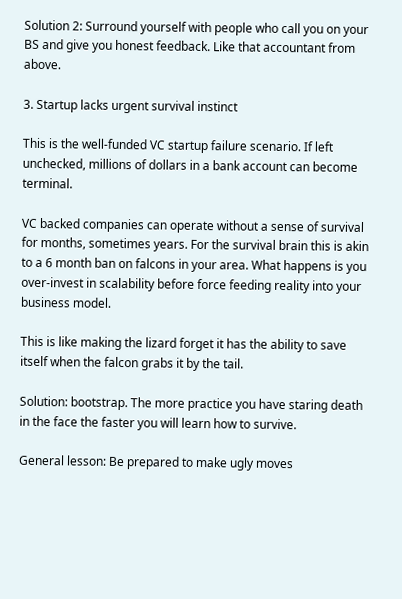Solution 2: Surround yourself with people who call you on your BS and give you honest feedback. Like that accountant from above.

3. Startup lacks urgent survival instinct

This is the well-funded VC startup failure scenario. If left unchecked, millions of dollars in a bank account can become terminal.

VC backed companies can operate without a sense of survival for months, sometimes years. For the survival brain this is akin to a 6 month ban on falcons in your area. What happens is you over-invest in scalability before force feeding reality into your business model.

This is like making the lizard forget it has the ability to save itself when the falcon grabs it by the tail.

Solution: bootstrap. The more practice you have staring death in the face the faster you will learn how to survive.

General lesson: Be prepared to make ugly moves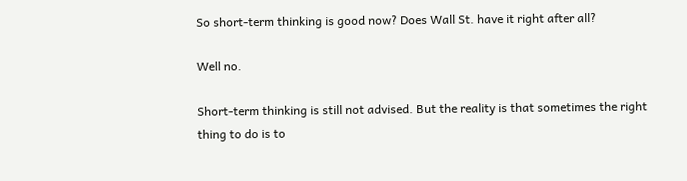So short-term thinking is good now? Does Wall St. have it right after all?

Well no.

Short-term thinking is still not advised. But the reality is that sometimes the right thing to do is to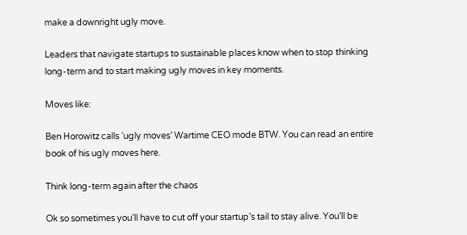make a downright ugly move.

Leaders that navigate startups to sustainable places know when to stop thinking long-term and to start making ugly moves in key moments.

Moves like:

Ben Horowitz calls ‘ugly moves’ Wartime CEO mode BTW. You can read an entire book of his ugly moves here.

Think long-term again after the chaos

Ok so sometimes you’ll have to cut off your startup’s tail to stay alive. You’ll be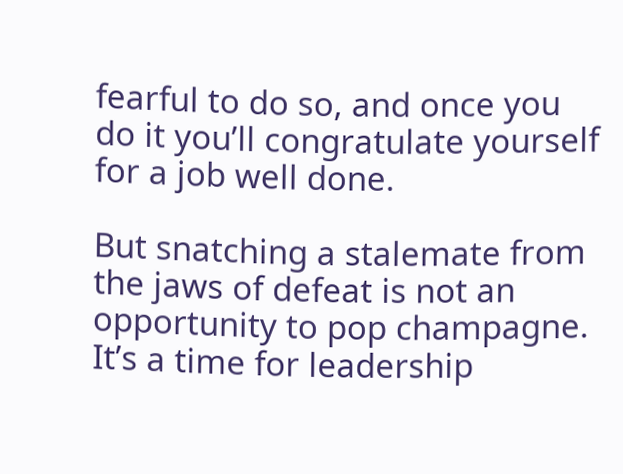fearful to do so, and once you do it you’ll congratulate yourself for a job well done.

But snatching a stalemate from the jaws of defeat is not an opportunity to pop champagne. It’s a time for leadership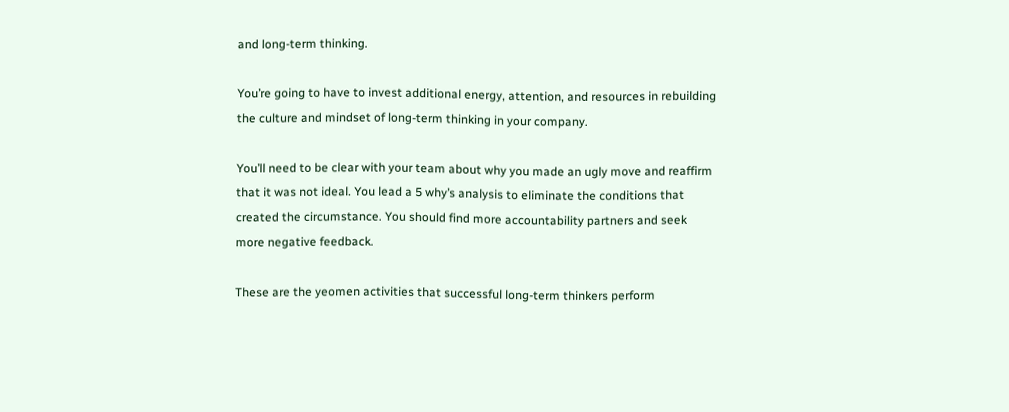and long-term thinking.

You’re going to have to invest additional energy, attention, and resources in rebuilding the culture and mindset of long-term thinking in your company.

You’ll need to be clear with your team about why you made an ugly move and reaffirm that it was not ideal. You lead a 5 why’s analysis to eliminate the conditions that created the circumstance. You should find more accountability partners and seek more negative feedback.

These are the yeomen activities that successful long-term thinkers perform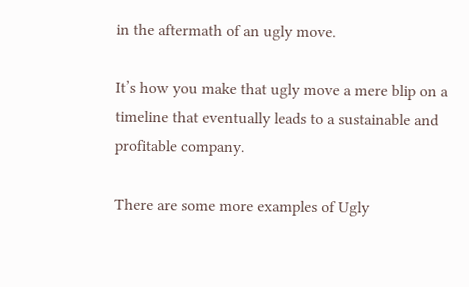in the aftermath of an ugly move.

It’s how you make that ugly move a mere blip on a timeline that eventually leads to a sustainable and profitable company.

There are some more examples of Ugly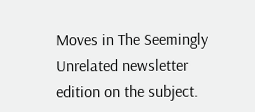Moves in The Seemingly Unrelated newsletter edition on the subject.